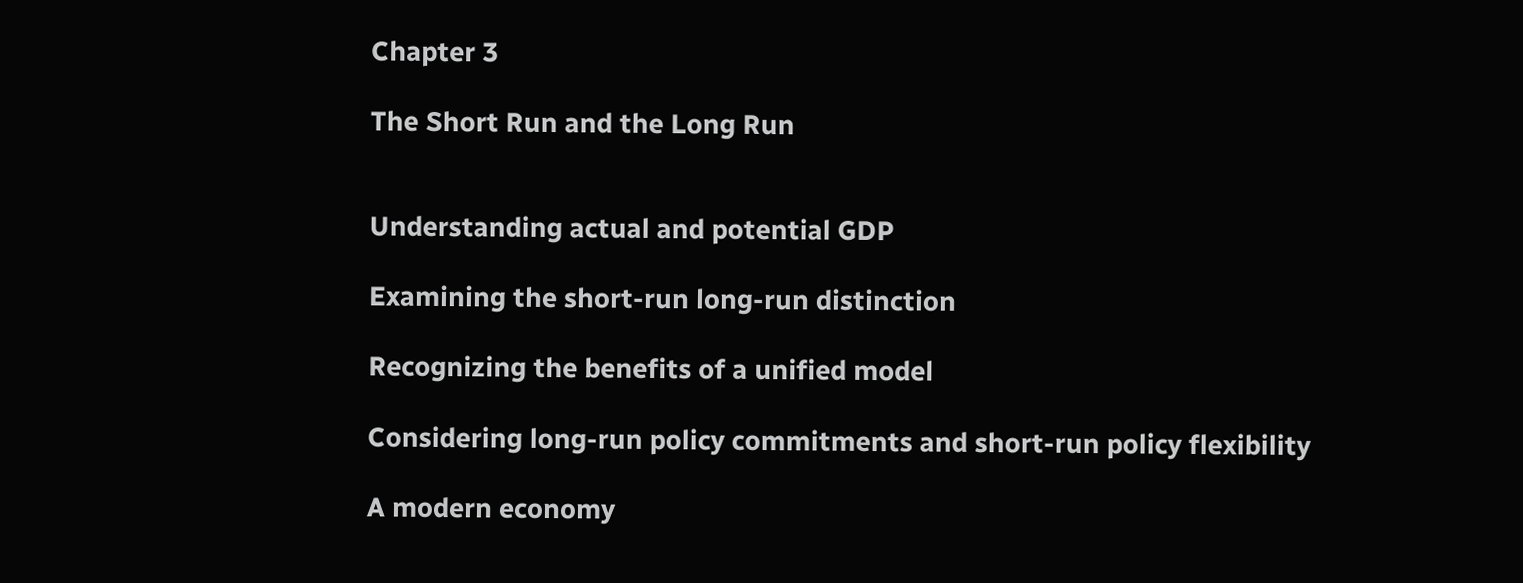Chapter 3

The Short Run and the Long Run


Understanding actual and potential GDP

Examining the short-run long-run distinction

Recognizing the benefits of a unified model

Considering long-run policy commitments and short-run policy flexibility

A modern economy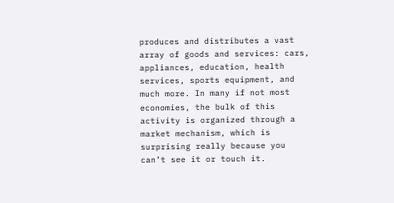produces and distributes a vast array of goods and services: cars, appliances, education, health services, sports equipment, and much more. In many if not most economies, the bulk of this activity is organized through a market mechanism, which is surprising really because you can’t see it or touch it.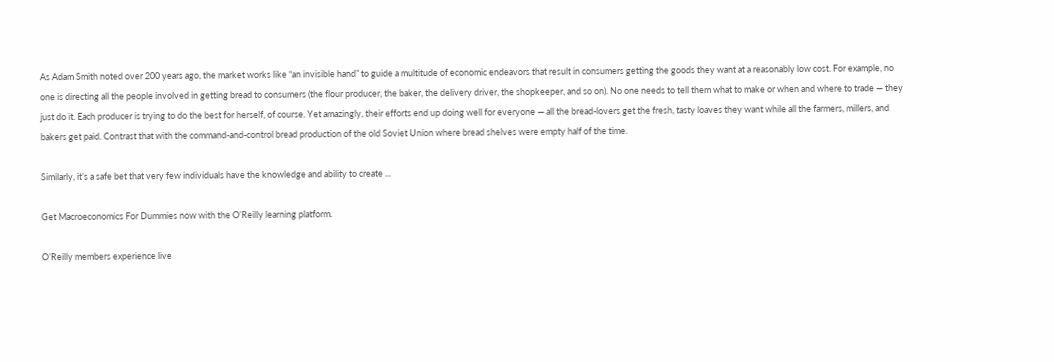As Adam Smith noted over 200 years ago, the market works like “an invisible hand” to guide a multitude of economic endeavors that result in consumers getting the goods they want at a reasonably low cost. For example, no one is directing all the people involved in getting bread to consumers (the flour producer, the baker, the delivery driver, the shopkeeper, and so on). No one needs to tell them what to make or when and where to trade — they just do it. Each producer is trying to do the best for herself, of course. Yet amazingly, their efforts end up doing well for everyone — all the bread-lovers get the fresh, tasty loaves they want while all the farmers, millers, and bakers get paid. Contrast that with the command-and-control bread production of the old Soviet Union where bread shelves were empty half of the time.

Similarly, it’s a safe bet that very few individuals have the knowledge and ability to create ...

Get Macroeconomics For Dummies now with the O’Reilly learning platform.

O’Reilly members experience live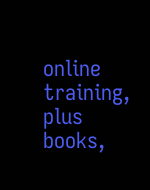online training, plus books,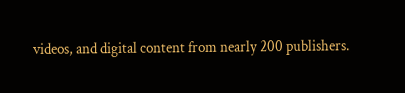videos, and digital content from nearly 200 publishers.